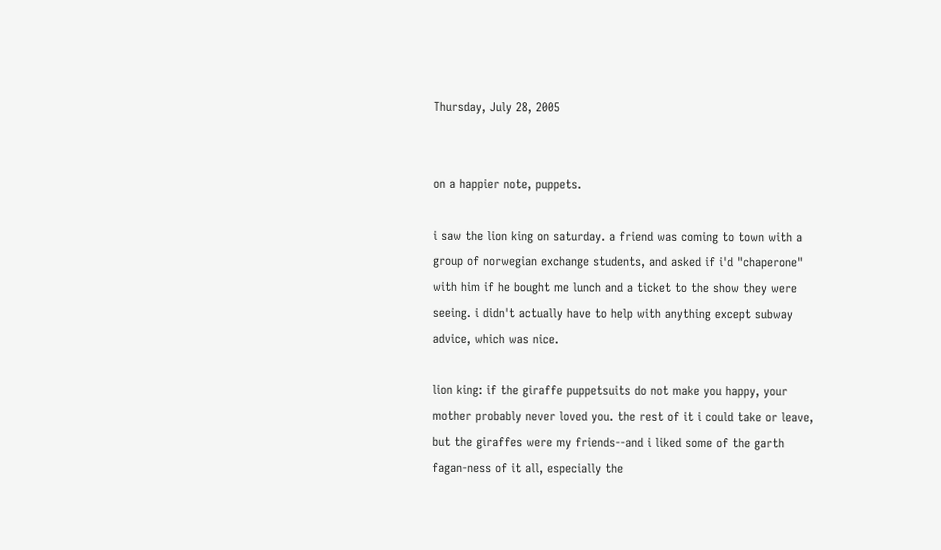Thursday, July 28, 2005


on a happier note, puppets.

i saw the lion king on saturday. a friend was coming to town with a group of norwegian exchange students, and asked if i'd "chaperone" with him if he bought me lunch and a ticket to the show they were seeing. i didn't actually have to help with anything except subway advice, which was nice.

lion king: if the giraffe puppetsuits do not make you happy, your mother probably never loved you. the rest of it i could take or leave, but the giraffes were my friends--and i liked some of the garth fagan-ness of it all, especially the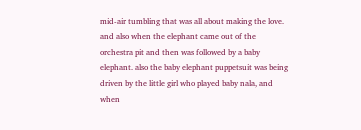mid-air tumbling that was all about making the love. and also when the elephant came out of the orchestra pit and then was followed by a baby elephant. also the baby elephant puppetsuit was being driven by the little girl who played baby nala, and when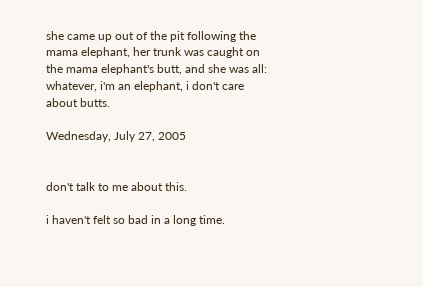she came up out of the pit following the mama elephant, her trunk was caught on the mama elephant's butt, and she was all: whatever, i'm an elephant, i don't care about butts.

Wednesday, July 27, 2005


don't talk to me about this.

i haven't felt so bad in a long time.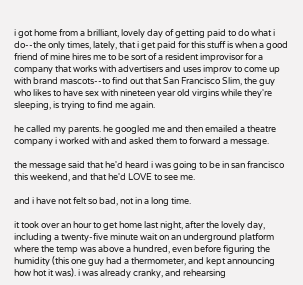i got home from a brilliant, lovely day of getting paid to do what i do--the only times, lately, that i get paid for this stuff is when a good friend of mine hires me to be sort of a resident improvisor for a company that works with advertisers and uses improv to come up with brand mascots--to find out that San Francisco Slim, the guy who likes to have sex with nineteen year old virgins while they're sleeping, is trying to find me again.

he called my parents. he googled me and then emailed a theatre company i worked with and asked them to forward a message.

the message said that he'd heard i was going to be in san francisco this weekend, and that he'd LOVE to see me.

and i have not felt so bad, not in a long time.

it took over an hour to get home last night, after the lovely day, including a twenty-five minute wait on an underground platform where the temp was above a hundred, even before figuring the humidity (this one guy had a thermometer, and kept announcing how hot it was). i was already cranky, and rehearsing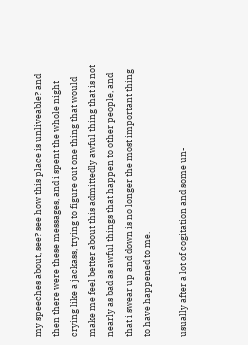my speeches about, see? see how this place is unliveable? and then there were these messages, and i spent the whole night crying like a jackass, trying to figure out one thing that would make me feel better about this admittedly awful thing that is not nearly as bad as awful things that happen to other people, and that i swear up and down is no longer the most important thing to have happened to me.

usually after a lot of cogitation and some un-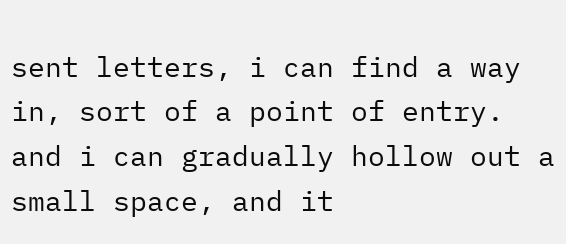sent letters, i can find a way in, sort of a point of entry. and i can gradually hollow out a small space, and it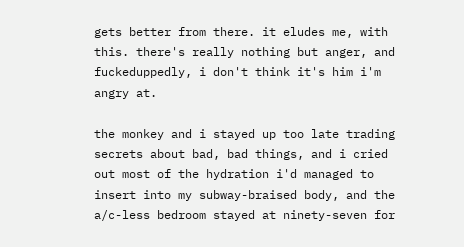gets better from there. it eludes me, with this. there's really nothing but anger, and fuckeduppedly, i don't think it's him i'm angry at.

the monkey and i stayed up too late trading secrets about bad, bad things, and i cried out most of the hydration i'd managed to insert into my subway-braised body, and the a/c-less bedroom stayed at ninety-seven for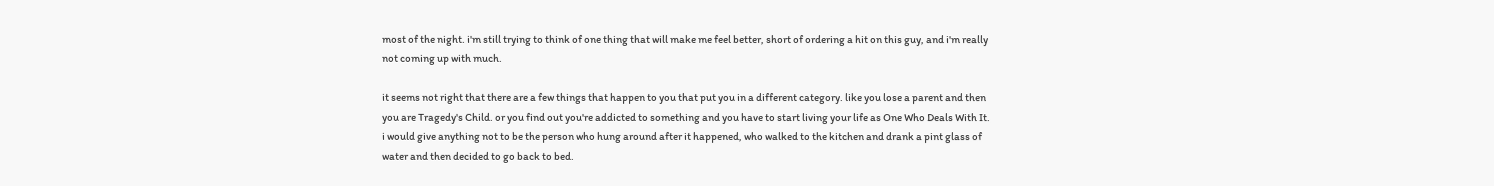most of the night. i'm still trying to think of one thing that will make me feel better, short of ordering a hit on this guy, and i'm really not coming up with much.

it seems not right that there are a few things that happen to you that put you in a different category. like you lose a parent and then you are Tragedy's Child. or you find out you're addicted to something and you have to start living your life as One Who Deals With It. i would give anything not to be the person who hung around after it happened, who walked to the kitchen and drank a pint glass of water and then decided to go back to bed.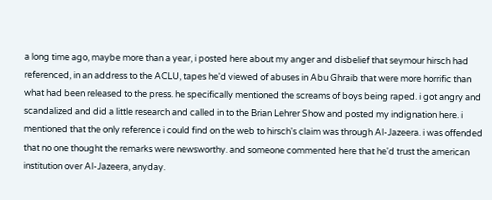a long time ago, maybe more than a year, i posted here about my anger and disbelief that seymour hirsch had referenced, in an address to the ACLU, tapes he'd viewed of abuses in Abu Ghraib that were more horrific than what had been released to the press. he specifically mentioned the screams of boys being raped. i got angry and scandalized and did a little research and called in to the Brian Lehrer Show and posted my indignation here. i mentioned that the only reference i could find on the web to hirsch's claim was through Al-Jazeera. i was offended that no one thought the remarks were newsworthy. and someone commented here that he'd trust the american institution over Al-Jazeera, anyday.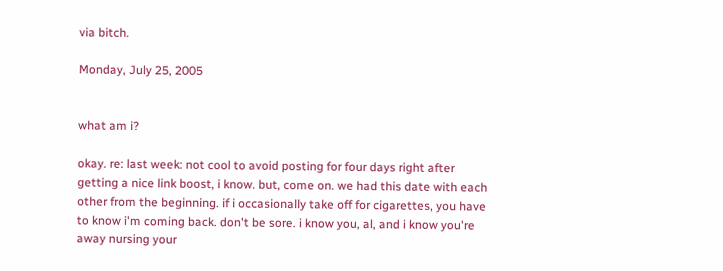via bitch.

Monday, July 25, 2005


what am i?

okay. re: last week: not cool to avoid posting for four days right after getting a nice link boost, i know. but, come on. we had this date with each other from the beginning. if i occasionally take off for cigarettes, you have to know i'm coming back. don't be sore. i know you, al, and i know you're away nursing your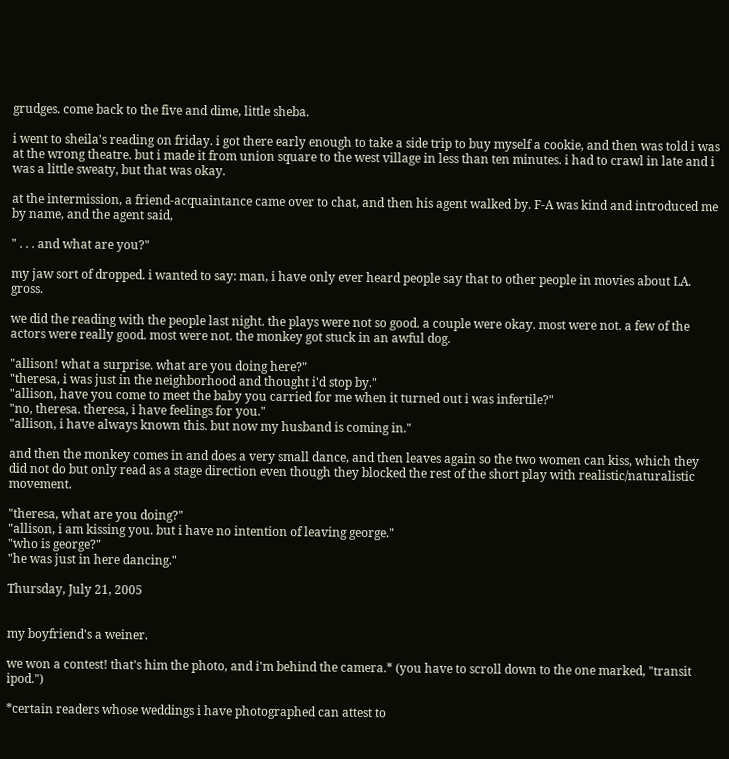grudges. come back to the five and dime, little sheba.

i went to sheila's reading on friday. i got there early enough to take a side trip to buy myself a cookie, and then was told i was at the wrong theatre. but i made it from union square to the west village in less than ten minutes. i had to crawl in late and i was a little sweaty, but that was okay.

at the intermission, a friend-acquaintance came over to chat, and then his agent walked by. F-A was kind and introduced me by name, and the agent said,

" . . . and what are you?"

my jaw sort of dropped. i wanted to say: man, i have only ever heard people say that to other people in movies about LA. gross.

we did the reading with the people last night. the plays were not so good. a couple were okay. most were not. a few of the actors were really good. most were not. the monkey got stuck in an awful dog.

"allison! what a surprise. what are you doing here?"
"theresa, i was just in the neighborhood and thought i'd stop by."
"allison, have you come to meet the baby you carried for me when it turned out i was infertile?"
"no, theresa. theresa, i have feelings for you."
"allison, i have always known this. but now my husband is coming in."

and then the monkey comes in and does a very small dance, and then leaves again so the two women can kiss, which they did not do but only read as a stage direction even though they blocked the rest of the short play with realistic/naturalistic movement.

"theresa, what are you doing?"
"allison, i am kissing you. but i have no intention of leaving george."
"who is george?"
"he was just in here dancing."

Thursday, July 21, 2005


my boyfriend's a weiner.

we won a contest! that's him the photo, and i'm behind the camera.* (you have to scroll down to the one marked, "transit ipod.")

*certain readers whose weddings i have photographed can attest to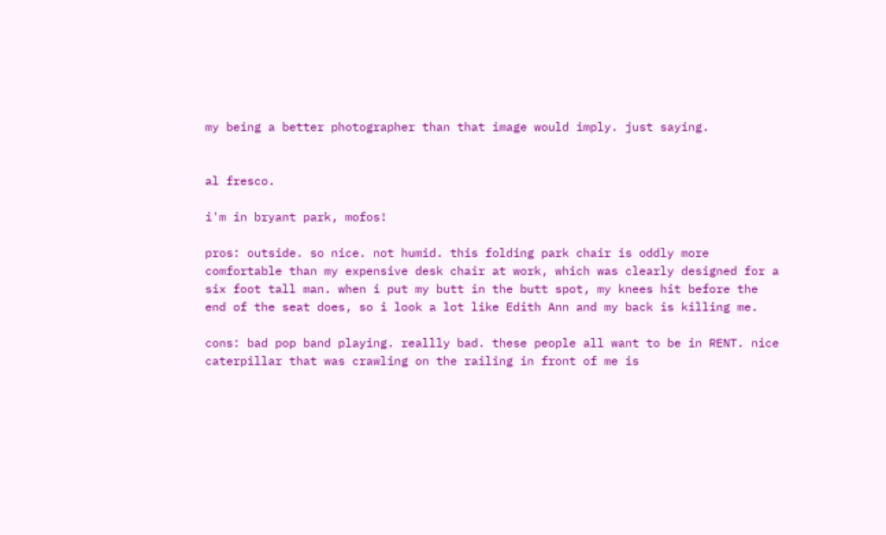my being a better photographer than that image would imply. just saying.


al fresco.

i'm in bryant park, mofos!

pros: outside. so nice. not humid. this folding park chair is oddly more comfortable than my expensive desk chair at work, which was clearly designed for a six foot tall man. when i put my butt in the butt spot, my knees hit before the end of the seat does, so i look a lot like Edith Ann and my back is killing me.

cons: bad pop band playing. reallly bad. these people all want to be in RENT. nice caterpillar that was crawling on the railing in front of me is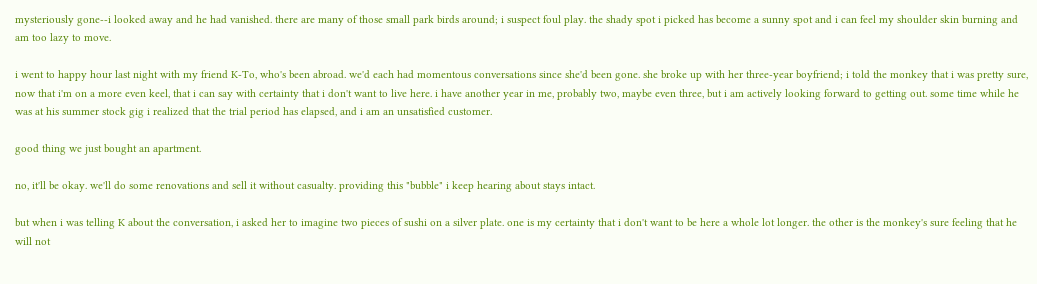mysteriously gone--i looked away and he had vanished. there are many of those small park birds around; i suspect foul play. the shady spot i picked has become a sunny spot and i can feel my shoulder skin burning and am too lazy to move.

i went to happy hour last night with my friend K-To, who's been abroad. we'd each had momentous conversations since she'd been gone. she broke up with her three-year boyfriend; i told the monkey that i was pretty sure, now that i'm on a more even keel, that i can say with certainty that i don't want to live here. i have another year in me, probably two, maybe even three, but i am actively looking forward to getting out. some time while he was at his summer stock gig i realized that the trial period has elapsed, and i am an unsatisfied customer.

good thing we just bought an apartment.

no, it'll be okay. we'll do some renovations and sell it without casualty. providing this "bubble" i keep hearing about stays intact.

but when i was telling K about the conversation, i asked her to imagine two pieces of sushi on a silver plate. one is my certainty that i don't want to be here a whole lot longer. the other is the monkey's sure feeling that he will not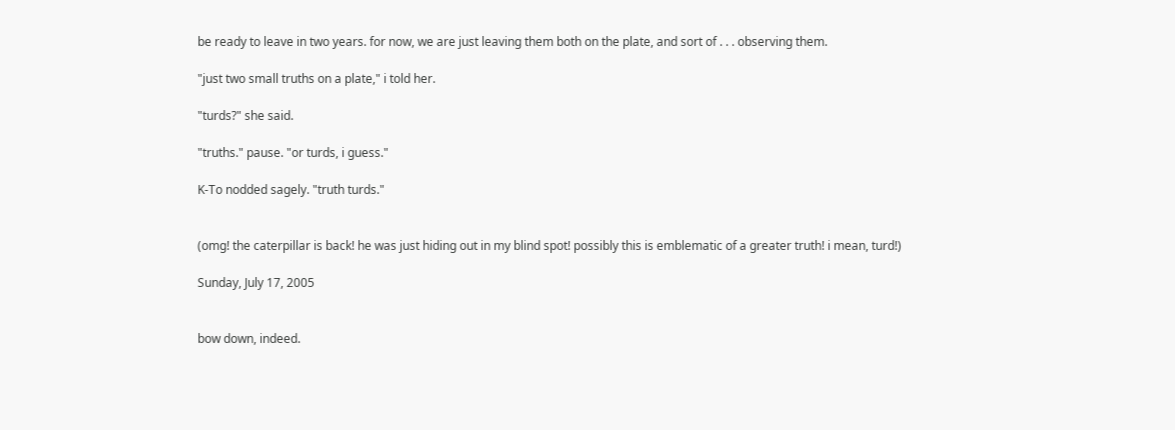be ready to leave in two years. for now, we are just leaving them both on the plate, and sort of . . . observing them.

"just two small truths on a plate," i told her.

"turds?" she said.

"truths." pause. "or turds, i guess."

K-To nodded sagely. "truth turds."


(omg! the caterpillar is back! he was just hiding out in my blind spot! possibly this is emblematic of a greater truth! i mean, turd!)

Sunday, July 17, 2005


bow down, indeed.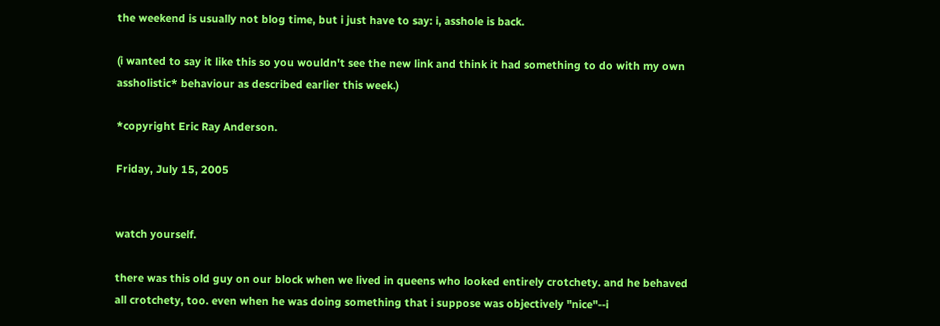the weekend is usually not blog time, but i just have to say: i, asshole is back.

(i wanted to say it like this so you wouldn't see the new link and think it had something to do with my own assholistic* behaviour as described earlier this week.)

*copyright Eric Ray Anderson.

Friday, July 15, 2005


watch yourself.

there was this old guy on our block when we lived in queens who looked entirely crotchety. and he behaved all crotchety, too. even when he was doing something that i suppose was objectively "nice"--i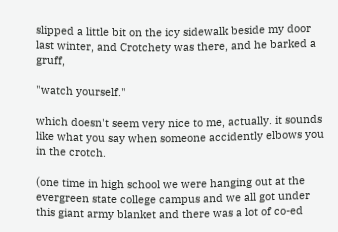slipped a little bit on the icy sidewalk beside my door last winter, and Crotchety was there, and he barked a gruff,

"watch yourself."

which doesn't seem very nice to me, actually. it sounds like what you say when someone accidently elbows you in the crotch.

(one time in high school we were hanging out at the evergreen state college campus and we all got under this giant army blanket and there was a lot of co-ed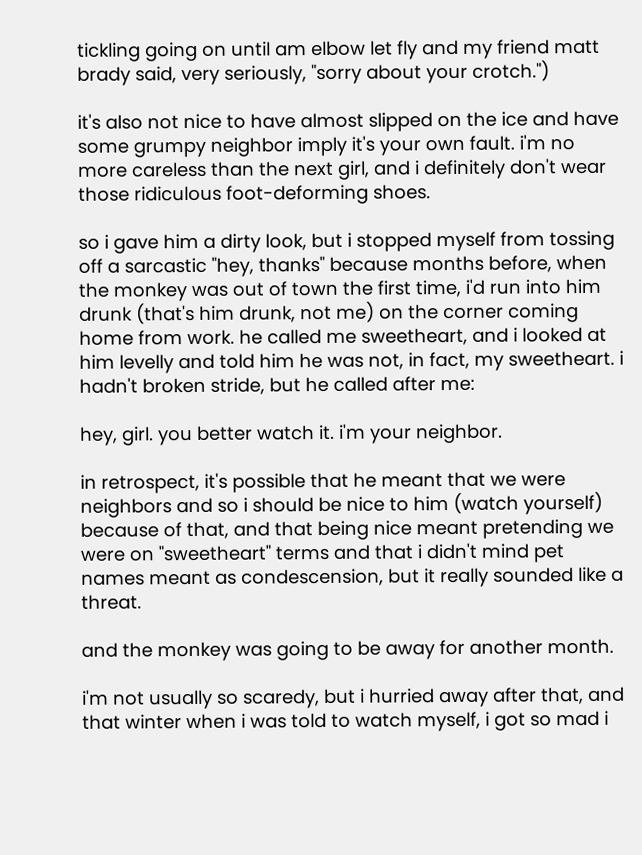tickling going on until am elbow let fly and my friend matt brady said, very seriously, "sorry about your crotch.")

it's also not nice to have almost slipped on the ice and have some grumpy neighbor imply it's your own fault. i'm no more careless than the next girl, and i definitely don't wear those ridiculous foot-deforming shoes.

so i gave him a dirty look, but i stopped myself from tossing off a sarcastic "hey, thanks" because months before, when the monkey was out of town the first time, i'd run into him drunk (that's him drunk, not me) on the corner coming home from work. he called me sweetheart, and i looked at him levelly and told him he was not, in fact, my sweetheart. i hadn't broken stride, but he called after me:

hey, girl. you better watch it. i'm your neighbor.

in retrospect, it's possible that he meant that we were neighbors and so i should be nice to him (watch yourself) because of that, and that being nice meant pretending we were on "sweetheart" terms and that i didn't mind pet names meant as condescension, but it really sounded like a threat.

and the monkey was going to be away for another month.

i'm not usually so scaredy, but i hurried away after that, and that winter when i was told to watch myself, i got so mad i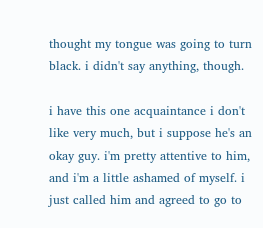thought my tongue was going to turn black. i didn't say anything, though.

i have this one acquaintance i don't like very much, but i suppose he's an okay guy. i'm pretty attentive to him, and i'm a little ashamed of myself. i just called him and agreed to go to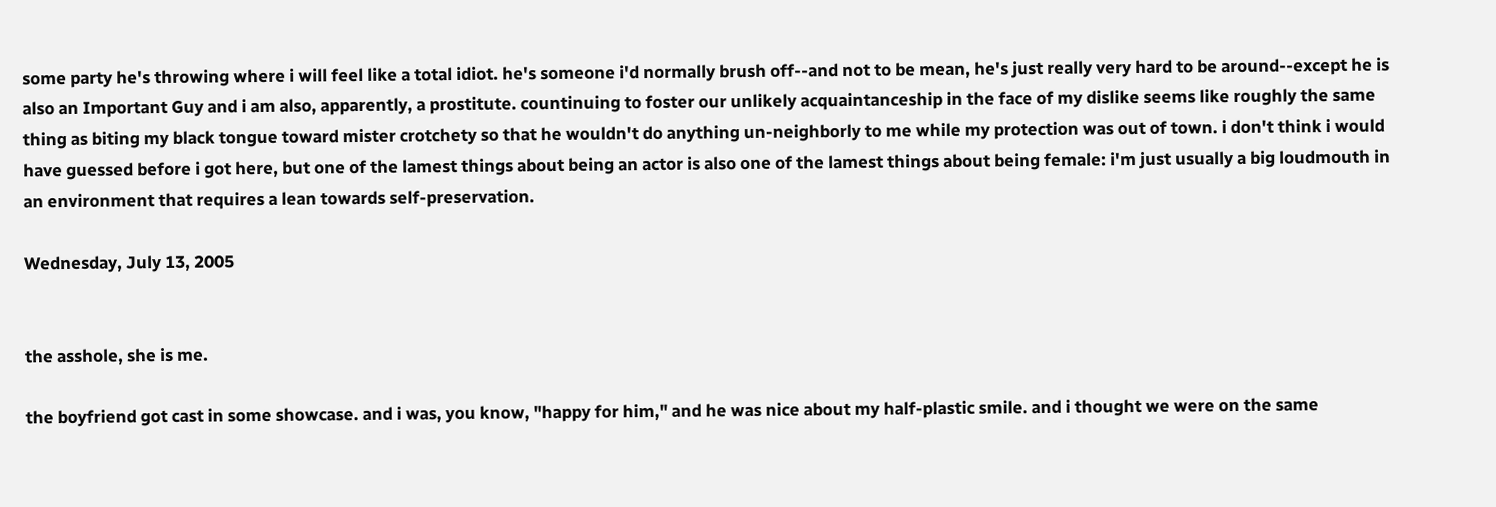some party he's throwing where i will feel like a total idiot. he's someone i'd normally brush off--and not to be mean, he's just really very hard to be around--except he is also an Important Guy and i am also, apparently, a prostitute. countinuing to foster our unlikely acquaintanceship in the face of my dislike seems like roughly the same thing as biting my black tongue toward mister crotchety so that he wouldn't do anything un-neighborly to me while my protection was out of town. i don't think i would have guessed before i got here, but one of the lamest things about being an actor is also one of the lamest things about being female: i'm just usually a big loudmouth in an environment that requires a lean towards self-preservation.

Wednesday, July 13, 2005


the asshole, she is me.

the boyfriend got cast in some showcase. and i was, you know, "happy for him," and he was nice about my half-plastic smile. and i thought we were on the same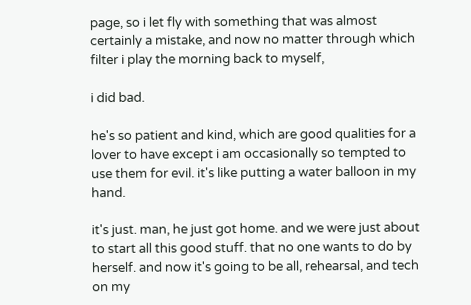page, so i let fly with something that was almost certainly a mistake, and now no matter through which filter i play the morning back to myself,

i did bad.

he's so patient and kind, which are good qualities for a lover to have except i am occasionally so tempted to use them for evil. it's like putting a water balloon in my hand.

it's just. man, he just got home. and we were just about to start all this good stuff. that no one wants to do by herself. and now it's going to be all, rehearsal, and tech on my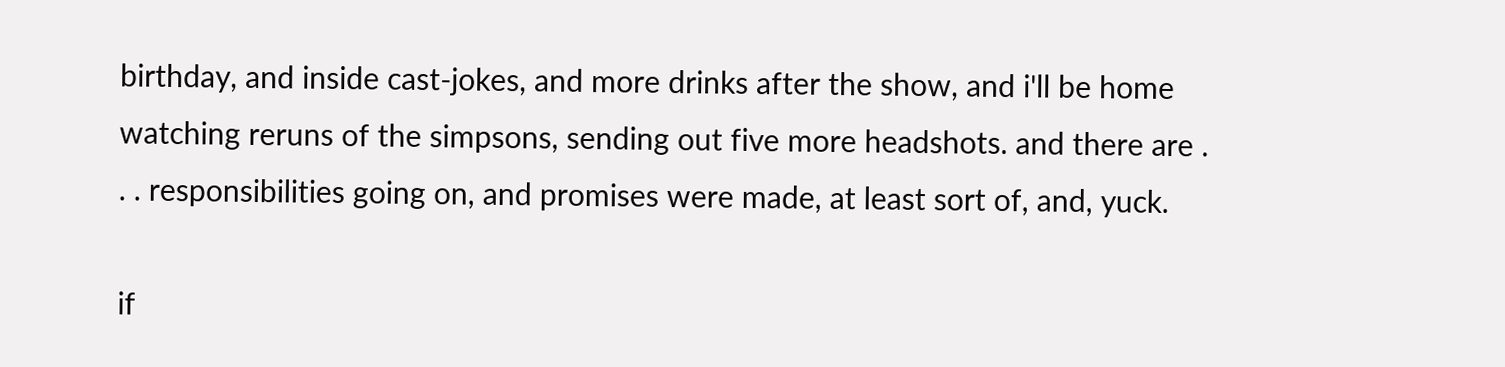birthday, and inside cast-jokes, and more drinks after the show, and i'll be home watching reruns of the simpsons, sending out five more headshots. and there are . . . responsibilities going on, and promises were made, at least sort of, and, yuck.

if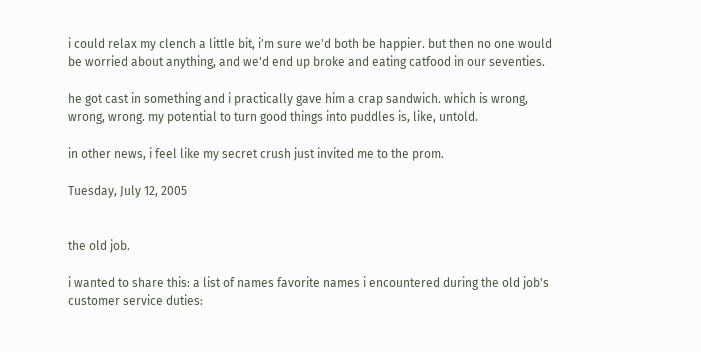i could relax my clench a little bit, i'm sure we'd both be happier. but then no one would be worried about anything, and we'd end up broke and eating catfood in our seventies.

he got cast in something and i practically gave him a crap sandwich. which is wrong, wrong, wrong. my potential to turn good things into puddles is, like, untold.

in other news, i feel like my secret crush just invited me to the prom.

Tuesday, July 12, 2005


the old job.

i wanted to share this: a list of names favorite names i encountered during the old job's customer service duties: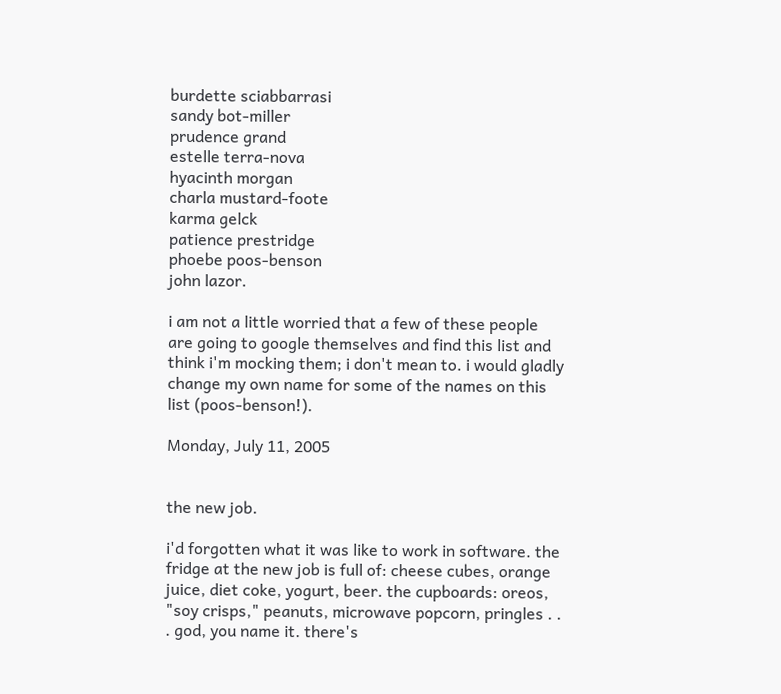burdette sciabbarrasi
sandy bot-miller
prudence grand
estelle terra-nova
hyacinth morgan
charla mustard-foote
karma gelck
patience prestridge
phoebe poos-benson
john lazor.

i am not a little worried that a few of these people are going to google themselves and find this list and think i'm mocking them; i don't mean to. i would gladly change my own name for some of the names on this list (poos-benson!).

Monday, July 11, 2005


the new job.

i'd forgotten what it was like to work in software. the fridge at the new job is full of: cheese cubes, orange juice, diet coke, yogurt, beer. the cupboards: oreos, "soy crisps," peanuts, microwave popcorn, pringles . . . god, you name it. there's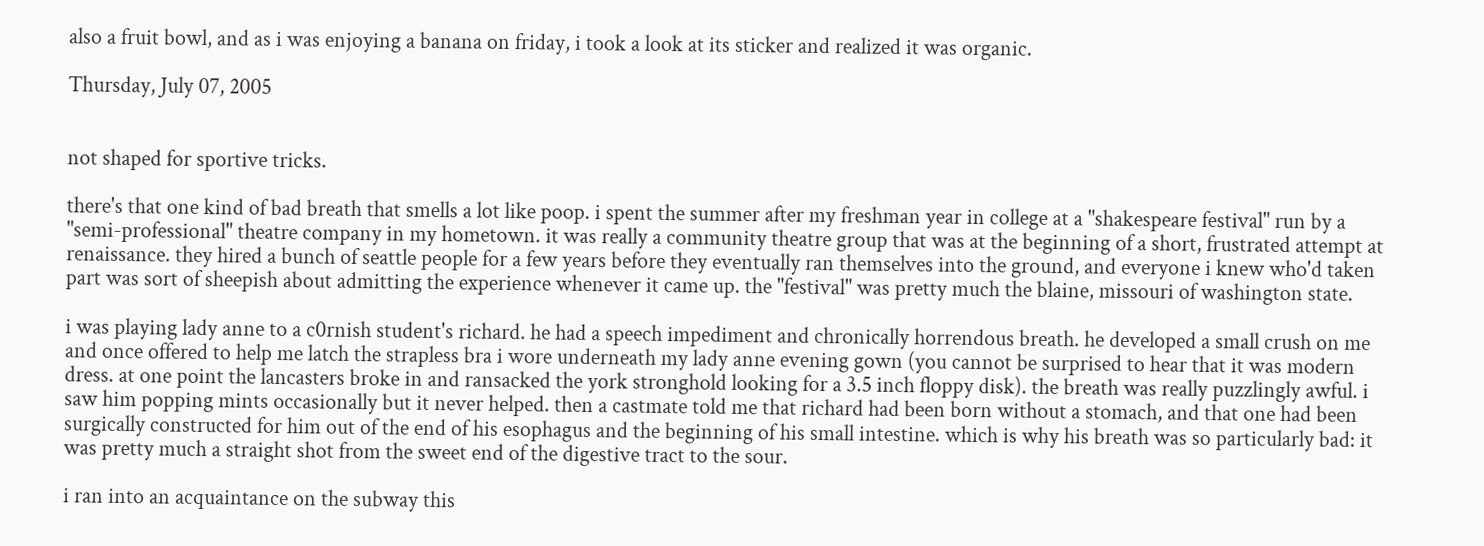also a fruit bowl, and as i was enjoying a banana on friday, i took a look at its sticker and realized it was organic.

Thursday, July 07, 2005


not shaped for sportive tricks.

there's that one kind of bad breath that smells a lot like poop. i spent the summer after my freshman year in college at a "shakespeare festival" run by a "semi-professional" theatre company in my hometown. it was really a community theatre group that was at the beginning of a short, frustrated attempt at renaissance. they hired a bunch of seattle people for a few years before they eventually ran themselves into the ground, and everyone i knew who'd taken part was sort of sheepish about admitting the experience whenever it came up. the "festival" was pretty much the blaine, missouri of washington state.

i was playing lady anne to a c0rnish student's richard. he had a speech impediment and chronically horrendous breath. he developed a small crush on me and once offered to help me latch the strapless bra i wore underneath my lady anne evening gown (you cannot be surprised to hear that it was modern dress. at one point the lancasters broke in and ransacked the york stronghold looking for a 3.5 inch floppy disk). the breath was really puzzlingly awful. i saw him popping mints occasionally but it never helped. then a castmate told me that richard had been born without a stomach, and that one had been surgically constructed for him out of the end of his esophagus and the beginning of his small intestine. which is why his breath was so particularly bad: it was pretty much a straight shot from the sweet end of the digestive tract to the sour.

i ran into an acquaintance on the subway this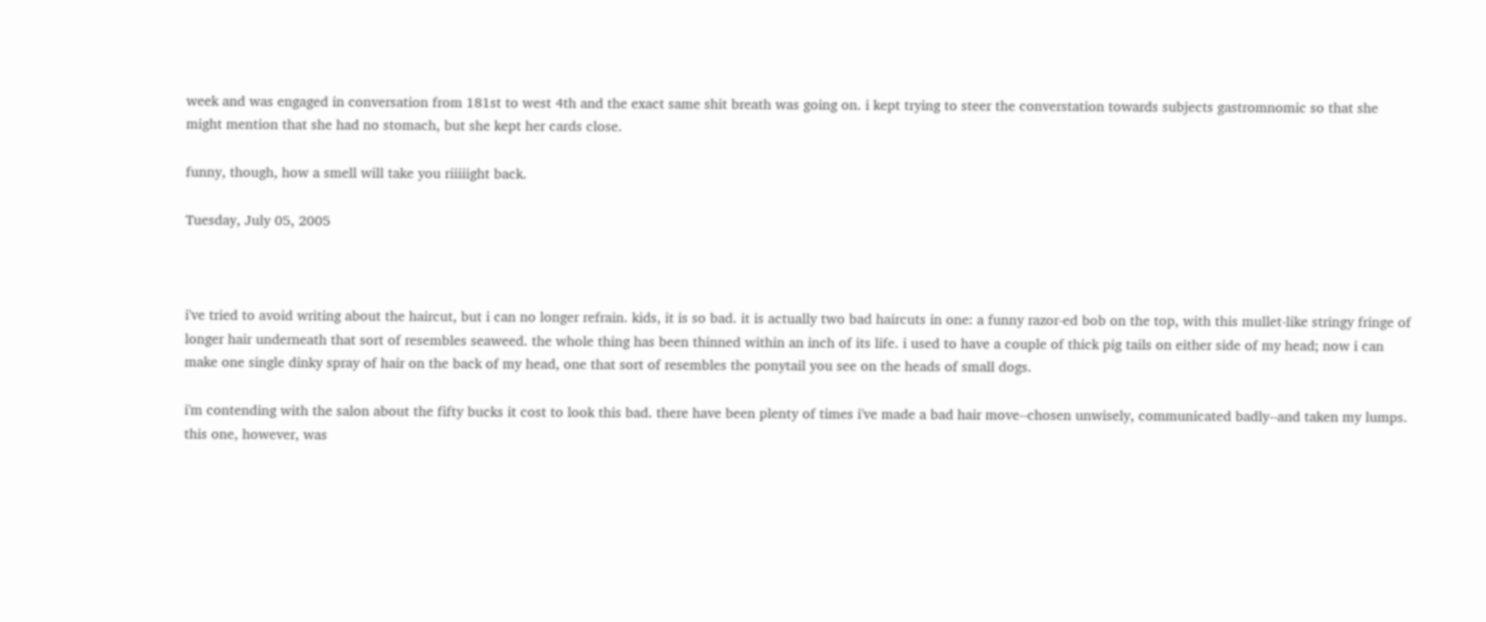week and was engaged in conversation from 181st to west 4th and the exact same shit breath was going on. i kept trying to steer the converstation towards subjects gastromnomic so that she might mention that she had no stomach, but she kept her cards close.

funny, though, how a smell will take you riiiiight back.

Tuesday, July 05, 2005



i've tried to avoid writing about the haircut, but i can no longer refrain. kids, it is so bad. it is actually two bad haircuts in one: a funny razor-ed bob on the top, with this mullet-like stringy fringe of longer hair underneath that sort of resembles seaweed. the whole thing has been thinned within an inch of its life. i used to have a couple of thick pig tails on either side of my head; now i can make one single dinky spray of hair on the back of my head, one that sort of resembles the ponytail you see on the heads of small dogs.

i'm contending with the salon about the fifty bucks it cost to look this bad. there have been plenty of times i've made a bad hair move--chosen unwisely, communicated badly--and taken my lumps. this one, however, was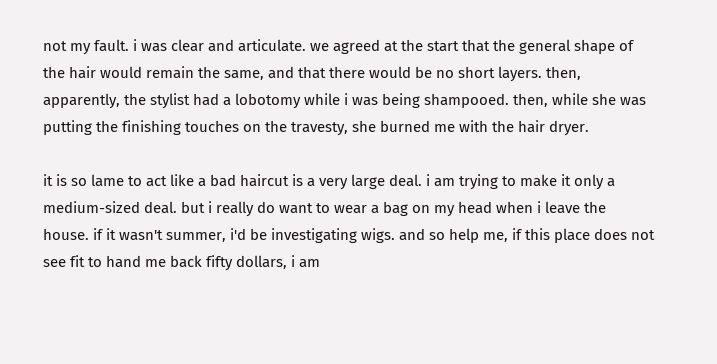not my fault. i was clear and articulate. we agreed at the start that the general shape of the hair would remain the same, and that there would be no short layers. then, apparently, the stylist had a lobotomy while i was being shampooed. then, while she was putting the finishing touches on the travesty, she burned me with the hair dryer.

it is so lame to act like a bad haircut is a very large deal. i am trying to make it only a medium-sized deal. but i really do want to wear a bag on my head when i leave the house. if it wasn't summer, i'd be investigating wigs. and so help me, if this place does not see fit to hand me back fifty dollars, i am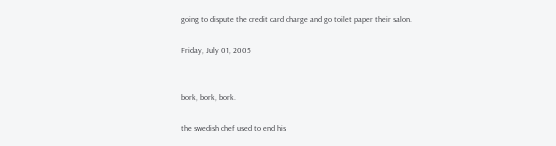going to dispute the credit card charge and go toilet paper their salon.

Friday, July 01, 2005


bork, bork, bork.

the swedish chef used to end his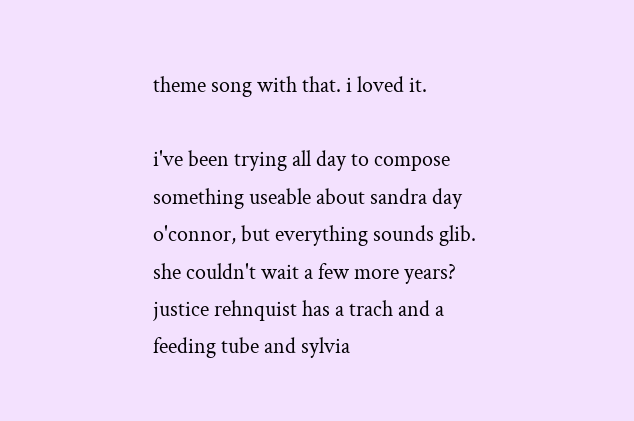theme song with that. i loved it.

i've been trying all day to compose something useable about sandra day o'connor, but everything sounds glib. she couldn't wait a few more years? justice rehnquist has a trach and a feeding tube and sylvia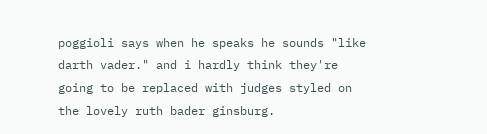poggioli says when he speaks he sounds "like darth vader." and i hardly think they're going to be replaced with judges styled on the lovely ruth bader ginsburg.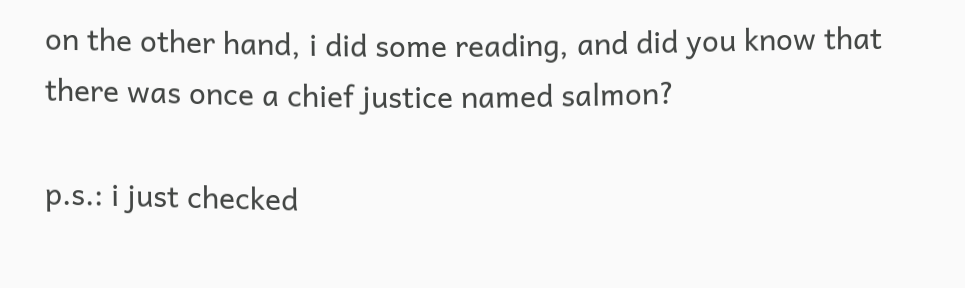on the other hand, i did some reading, and did you know that there was once a chief justice named salmon?

p.s.: i just checked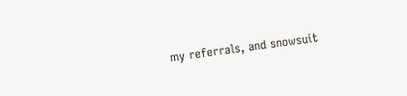my referrals, and snowsuit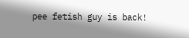pee fetish guy is back!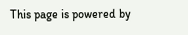This page is powered by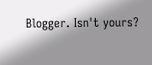Blogger. Isn't yours?